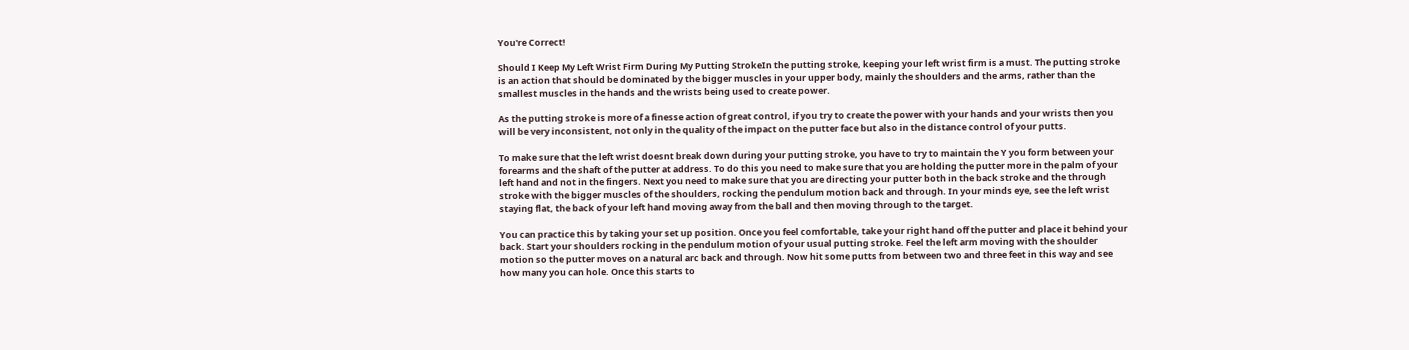You're Correct!

Should I Keep My Left Wrist Firm During My Putting StrokeIn the putting stroke, keeping your left wrist firm is a must. The putting stroke is an action that should be dominated by the bigger muscles in your upper body, mainly the shoulders and the arms, rather than the smallest muscles in the hands and the wrists being used to create power.

As the putting stroke is more of a finesse action of great control, if you try to create the power with your hands and your wrists then you will be very inconsistent, not only in the quality of the impact on the putter face but also in the distance control of your putts.

To make sure that the left wrist doesnt break down during your putting stroke, you have to try to maintain the Y you form between your forearms and the shaft of the putter at address. To do this you need to make sure that you are holding the putter more in the palm of your left hand and not in the fingers. Next you need to make sure that you are directing your putter both in the back stroke and the through stroke with the bigger muscles of the shoulders, rocking the pendulum motion back and through. In your minds eye, see the left wrist staying flat, the back of your left hand moving away from the ball and then moving through to the target.

You can practice this by taking your set up position. Once you feel comfortable, take your right hand off the putter and place it behind your back. Start your shoulders rocking in the pendulum motion of your usual putting stroke. Feel the left arm moving with the shoulder motion so the putter moves on a natural arc back and through. Now hit some putts from between two and three feet in this way and see how many you can hole. Once this starts to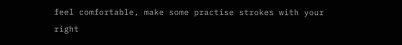feel comfortable, make some practise strokes with your right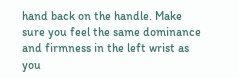hand back on the handle. Make sure you feel the same dominance and firmness in the left wrist as you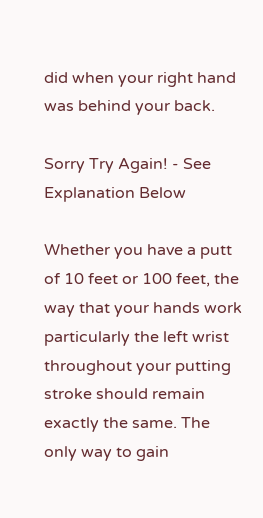did when your right hand was behind your back.

Sorry Try Again! - See Explanation Below

Whether you have a putt of 10 feet or 100 feet, the way that your hands work particularly the left wrist throughout your putting stroke should remain exactly the same. The only way to gain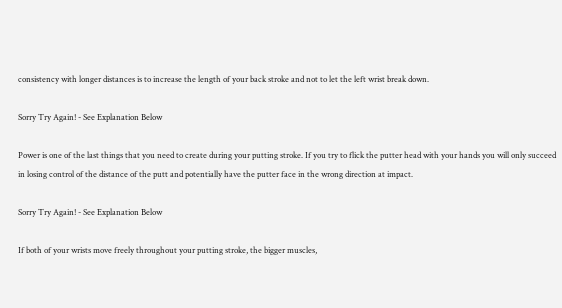consistency with longer distances is to increase the length of your back stroke and not to let the left wrist break down.

Sorry Try Again! - See Explanation Below

Power is one of the last things that you need to create during your putting stroke. If you try to flick the putter head with your hands you will only succeed in losing control of the distance of the putt and potentially have the putter face in the wrong direction at impact.

Sorry Try Again! - See Explanation Below

If both of your wrists move freely throughout your putting stroke, the bigger muscles,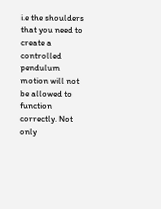i.e the shoulders that you need to create a controlled pendulum motion will not be allowed to function correctly. Not only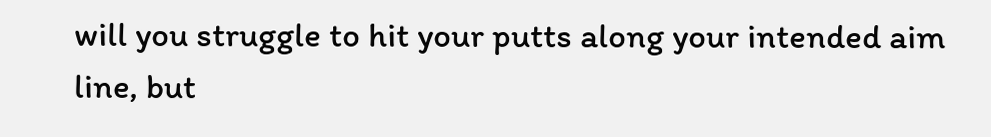will you struggle to hit your putts along your intended aim line, but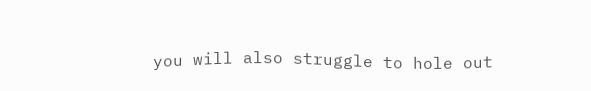you will also struggle to hole out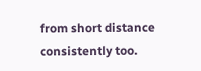from short distance consistently too.